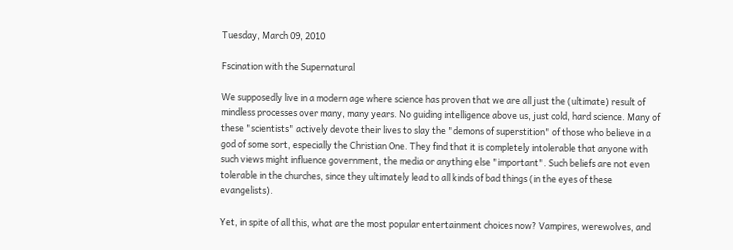Tuesday, March 09, 2010

Fscination with the Supernatural

We supposedly live in a modern age where science has proven that we are all just the (ultimate) result of mindless processes over many, many years. No guiding intelligence above us, just cold, hard science. Many of these "scientists" actively devote their lives to slay the "demons of superstition" of those who believe in a god of some sort, especially the Christian One. They find that it is completely intolerable that anyone with such views might influence government, the media or anything else "important". Such beliefs are not even tolerable in the churches, since they ultimately lead to all kinds of bad things (in the eyes of these evangelists).

Yet, in spite of all this, what are the most popular entertainment choices now? Vampires, werewolves, and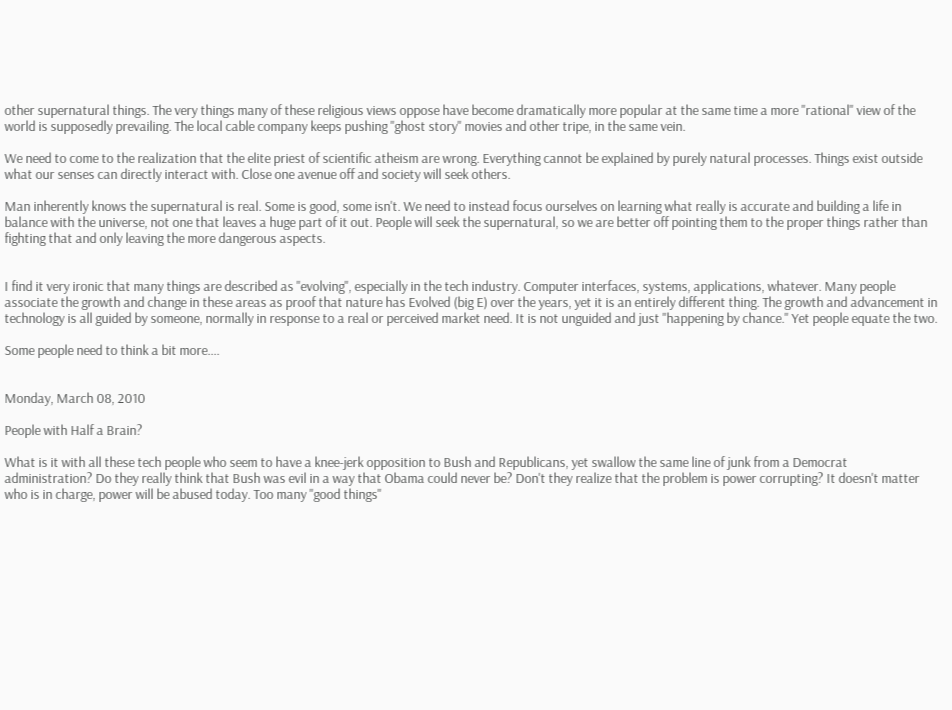other supernatural things. The very things many of these religious views oppose have become dramatically more popular at the same time a more "rational" view of the world is supposedly prevailing. The local cable company keeps pushing "ghost story" movies and other tripe, in the same vein.

We need to come to the realization that the elite priest of scientific atheism are wrong. Everything cannot be explained by purely natural processes. Things exist outside what our senses can directly interact with. Close one avenue off and society will seek others.

Man inherently knows the supernatural is real. Some is good, some isn't. We need to instead focus ourselves on learning what really is accurate and building a life in balance with the universe, not one that leaves a huge part of it out. People will seek the supernatural, so we are better off pointing them to the proper things rather than fighting that and only leaving the more dangerous aspects.


I find it very ironic that many things are described as "evolving", especially in the tech industry. Computer interfaces, systems, applications, whatever. Many people associate the growth and change in these areas as proof that nature has Evolved (big E) over the years, yet it is an entirely different thing. The growth and advancement in technology is all guided by someone, normally in response to a real or perceived market need. It is not unguided and just "happening by chance." Yet people equate the two.

Some people need to think a bit more....


Monday, March 08, 2010

People with Half a Brain?

What is it with all these tech people who seem to have a knee-jerk opposition to Bush and Republicans, yet swallow the same line of junk from a Democrat administration? Do they really think that Bush was evil in a way that Obama could never be? Don't they realize that the problem is power corrupting? It doesn't matter who is in charge, power will be abused today. Too many "good things"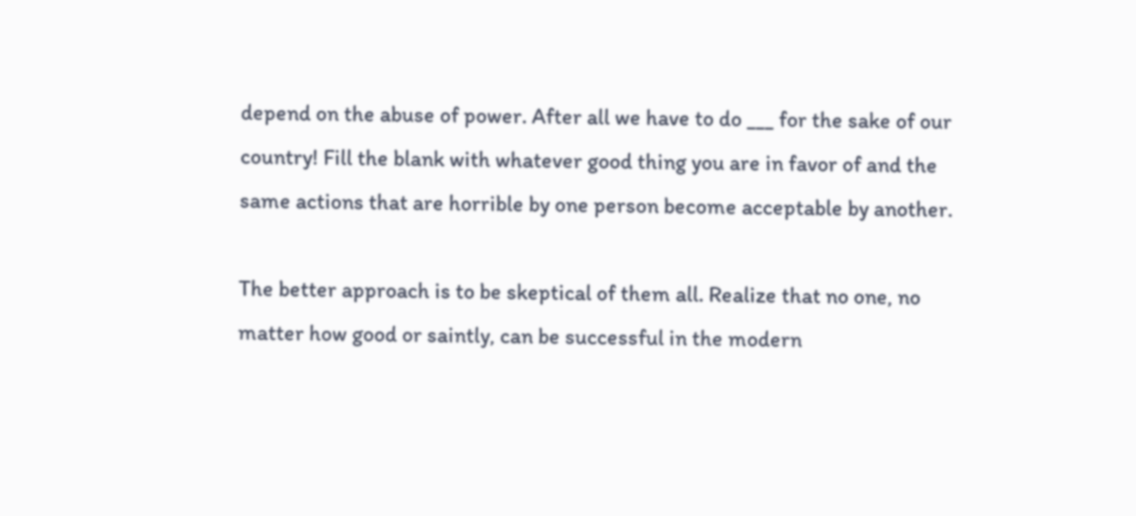depend on the abuse of power. After all we have to do ___ for the sake of our country! Fill the blank with whatever good thing you are in favor of and the same actions that are horrible by one person become acceptable by another.

The better approach is to be skeptical of them all. Realize that no one, no matter how good or saintly, can be successful in the modern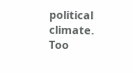political climate. Too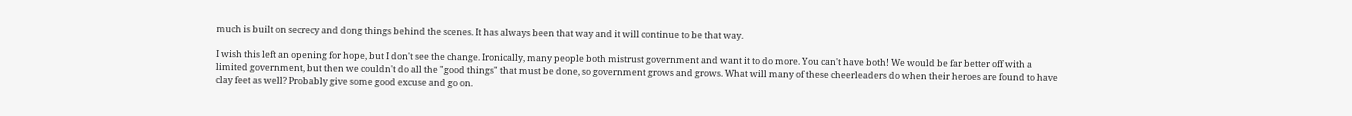much is built on secrecy and dong things behind the scenes. It has always been that way and it will continue to be that way.

I wish this left an opening for hope, but I don't see the change. Ironically, many people both mistrust government and want it to do more. You can't have both! We would be far better off with a limited government, but then we couldn't do all the "good things" that must be done, so government grows and grows. What will many of these cheerleaders do when their heroes are found to have clay feet as well? Probably give some good excuse and go on.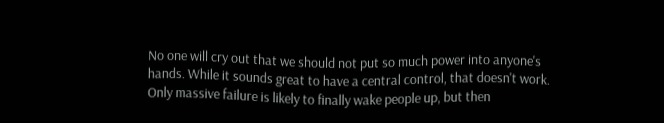No one will cry out that we should not put so much power into anyone's hands. While it sounds great to have a central control, that doesn't work. Only massive failure is likely to finally wake people up, but then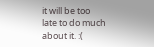it will be too late to do much about it. :(